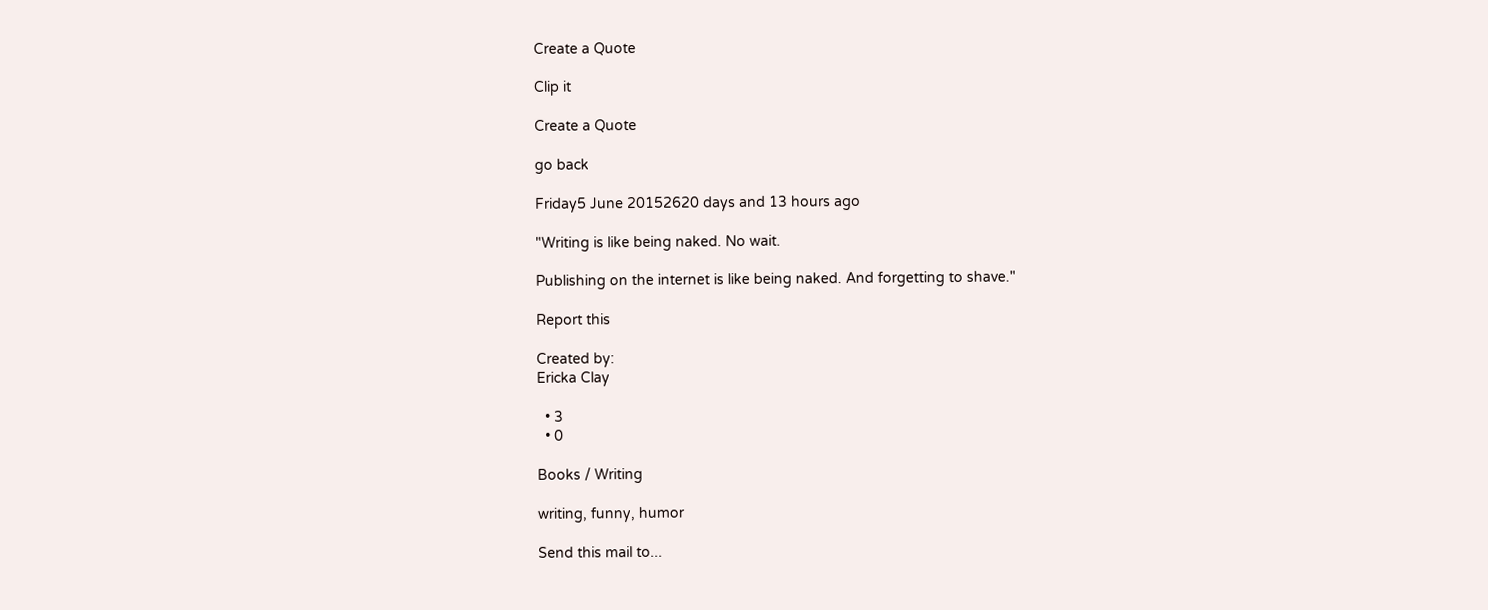Create a Quote

Clip it

Create a Quote

go back

Friday5 June 20152620 days and 13 hours ago

"Writing is like being naked. No wait.

Publishing on the internet is like being naked. And forgetting to shave."

Report this

Created by:
Ericka Clay

  • 3
  • 0

Books / Writing

writing, funny, humor

Send this mail to...